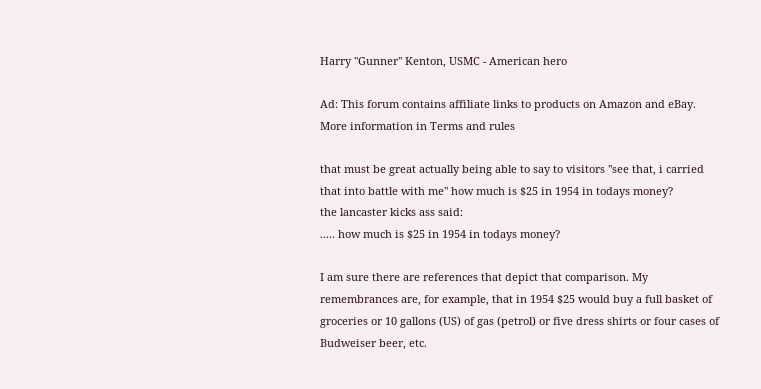Harry "Gunner" Kenton, USMC - American hero

Ad: This forum contains affiliate links to products on Amazon and eBay. More information in Terms and rules

that must be great actually being able to say to visitors "see that, i carried that into battle with me" how much is $25 in 1954 in todays money?
the lancaster kicks ass said:
..... how much is $25 in 1954 in todays money?

I am sure there are references that depict that comparison. My remembrances are, for example, that in 1954 $25 would buy a full basket of groceries or 10 gallons (US) of gas (petrol) or five dress shirts or four cases of Budweiser beer, etc.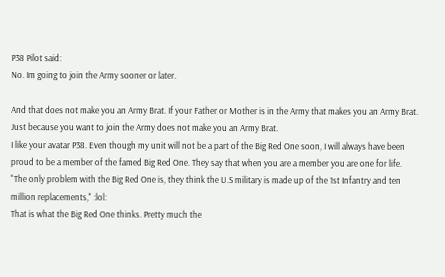P38 Pilot said:
No. Im going to join the Army sooner or later.

And that does not make you an Army Brat. If your Father or Mother is in the Army that makes you an Army Brat. Just because you want to join the Army does not make you an Army Brat.
I like your avatar P38. Even though my unit will not be a part of the Big Red One soon, I will always have been proud to be a member of the famed Big Red One. They say that when you are a member you are one for life.
"The only problem with the Big Red One is, they think the U.S military is made up of the 1st Infantry and ten million replacements," :lol:
That is what the Big Red One thinks. Pretty much the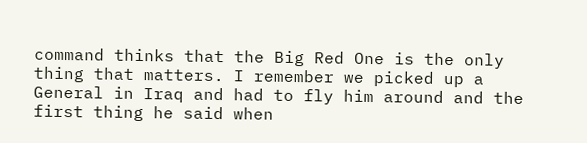command thinks that the Big Red One is the only thing that matters. I remember we picked up a General in Iraq and had to fly him around and the first thing he said when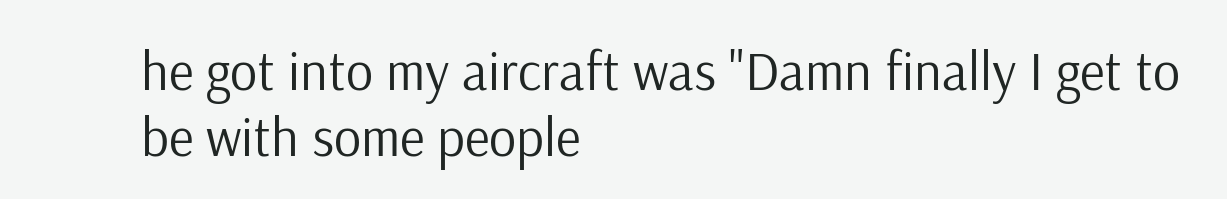he got into my aircraft was "Damn finally I get to be with some people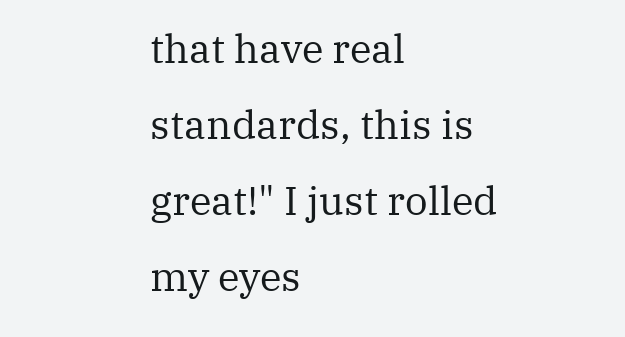that have real standards, this is great!" I just rolled my eyes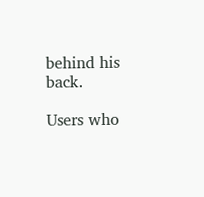behind his back.

Users who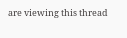are viewing this thread